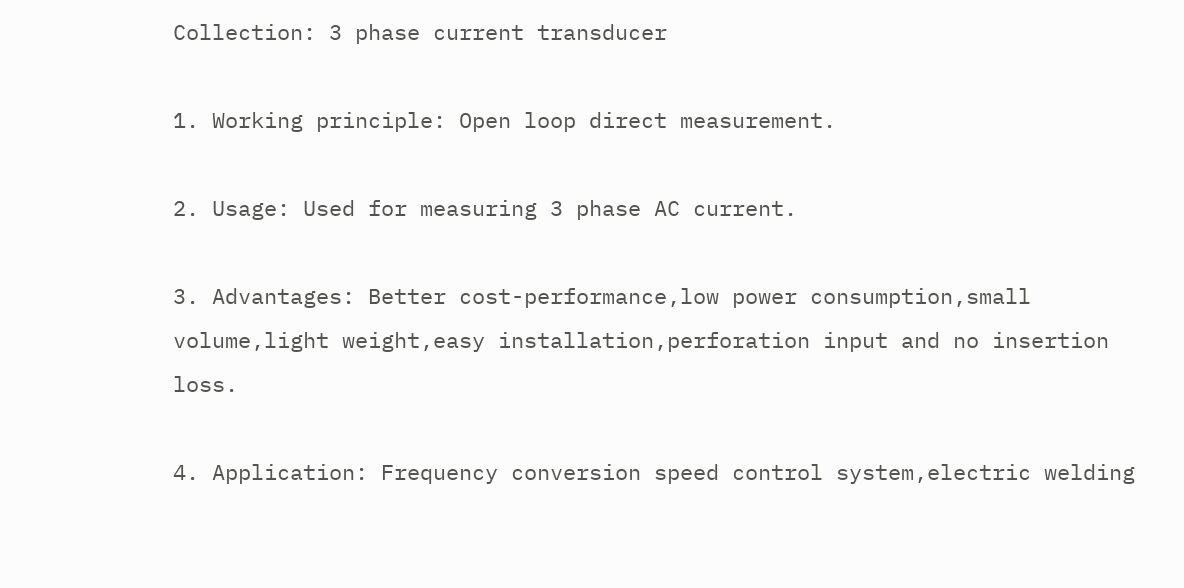Collection: 3 phase current transducer

1. Working principle: Open loop direct measurement.

2. Usage: Used for measuring 3 phase AC current.

3. Advantages: Better cost-performance,low power consumption,small volume,light weight,easy installation,perforation input and no insertion loss.

4. Application: Frequency conversion speed control system,electric welding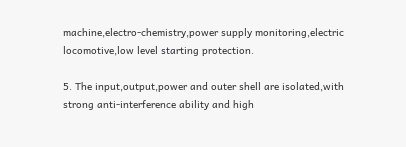machine,electro-chemistry,power supply monitoring,electric locomotive,low level starting protection.

5. The input,output,power and outer shell are isolated,with strong anti-interference ability and high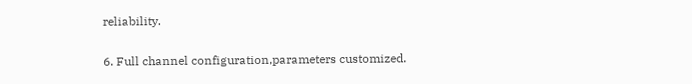reliability.

6. Full channel configuration,parameters customized.